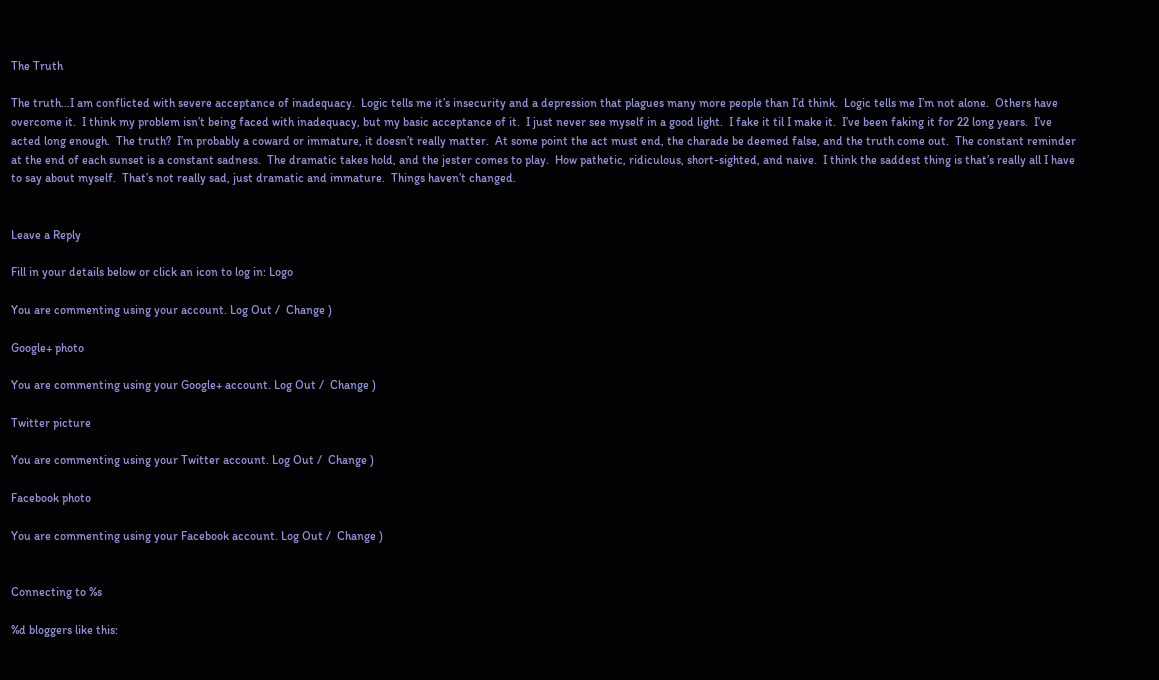The Truth

The truth…I am conflicted with severe acceptance of inadequacy.  Logic tells me it’s insecurity and a depression that plagues many more people than I’d think.  Logic tells me I’m not alone.  Others have overcome it.  I think my problem isn’t being faced with inadequacy, but my basic acceptance of it.  I just never see myself in a good light.  I fake it til I make it.  I’ve been faking it for 22 long years.  I’ve acted long enough.  The truth?  I’m probably a coward or immature, it doesn’t really matter.  At some point the act must end, the charade be deemed false, and the truth come out.  The constant reminder at the end of each sunset is a constant sadness.  The dramatic takes hold, and the jester comes to play.  How pathetic, ridiculous, short-sighted, and naive.  I think the saddest thing is that’s really all I have to say about myself.  That’s not really sad, just dramatic and immature.  Things haven’t changed.


Leave a Reply

Fill in your details below or click an icon to log in: Logo

You are commenting using your account. Log Out /  Change )

Google+ photo

You are commenting using your Google+ account. Log Out /  Change )

Twitter picture

You are commenting using your Twitter account. Log Out /  Change )

Facebook photo

You are commenting using your Facebook account. Log Out /  Change )


Connecting to %s

%d bloggers like this: